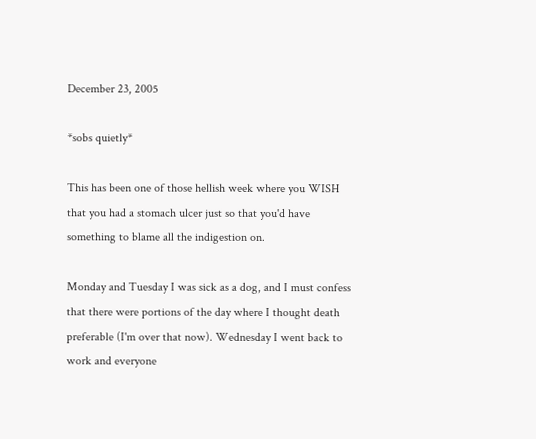December 23, 2005

*sobs quietly*

This has been one of those hellish week where you WISH that you had a stomach ulcer just so that you'd have something to blame all the indigestion on.

Monday and Tuesday I was sick as a dog, and I must confess that there were portions of the day where I thought death preferable (I'm over that now). Wednesday I went back to work and everyone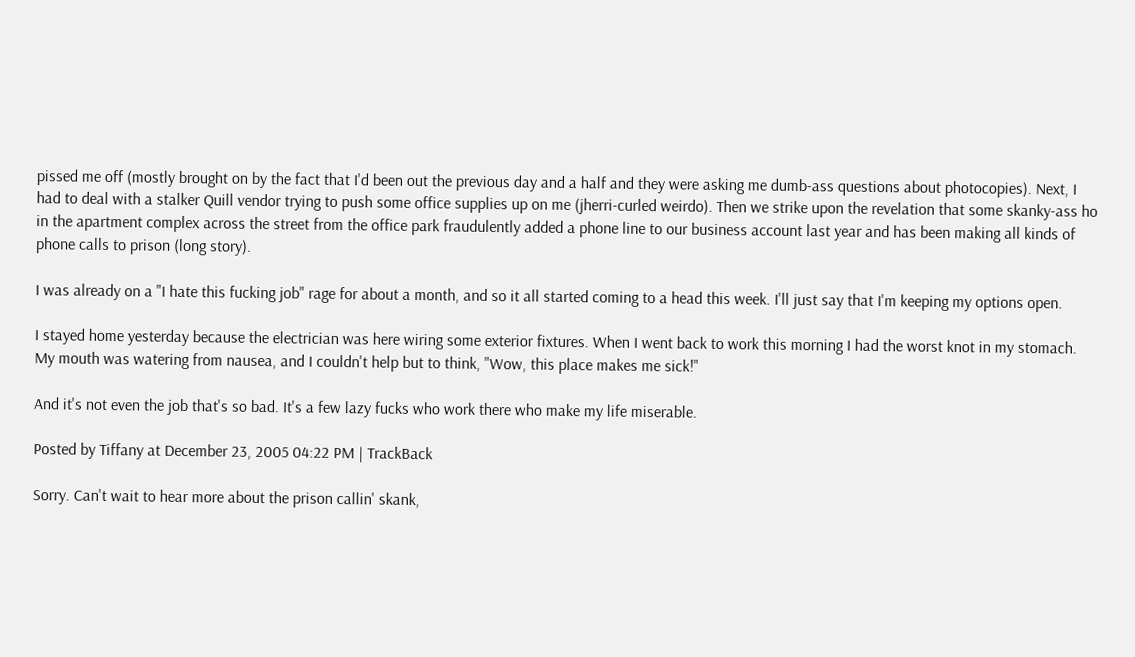pissed me off (mostly brought on by the fact that I'd been out the previous day and a half and they were asking me dumb-ass questions about photocopies). Next, I had to deal with a stalker Quill vendor trying to push some office supplies up on me (jherri-curled weirdo). Then we strike upon the revelation that some skanky-ass ho in the apartment complex across the street from the office park fraudulently added a phone line to our business account last year and has been making all kinds of phone calls to prison (long story).

I was already on a "I hate this fucking job" rage for about a month, and so it all started coming to a head this week. I'll just say that I'm keeping my options open.

I stayed home yesterday because the electrician was here wiring some exterior fixtures. When I went back to work this morning I had the worst knot in my stomach. My mouth was watering from nausea, and I couldn't help but to think, "Wow, this place makes me sick!"

And it's not even the job that's so bad. It's a few lazy fucks who work there who make my life miserable.

Posted by Tiffany at December 23, 2005 04:22 PM | TrackBack

Sorry. Can't wait to hear more about the prison callin' skank,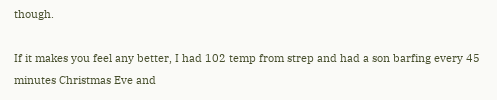though.

If it makes you feel any better, I had 102 temp from strep and had a son barfing every 45 minutes Christmas Eve and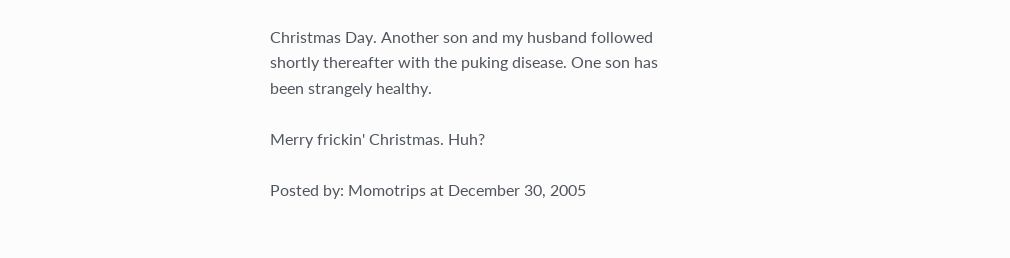Christmas Day. Another son and my husband followed shortly thereafter with the puking disease. One son has been strangely healthy.

Merry frickin' Christmas. Huh?

Posted by: Momotrips at December 30, 2005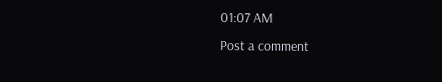01:07 AM
Post a comment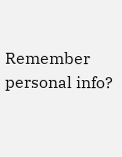Remember personal info?